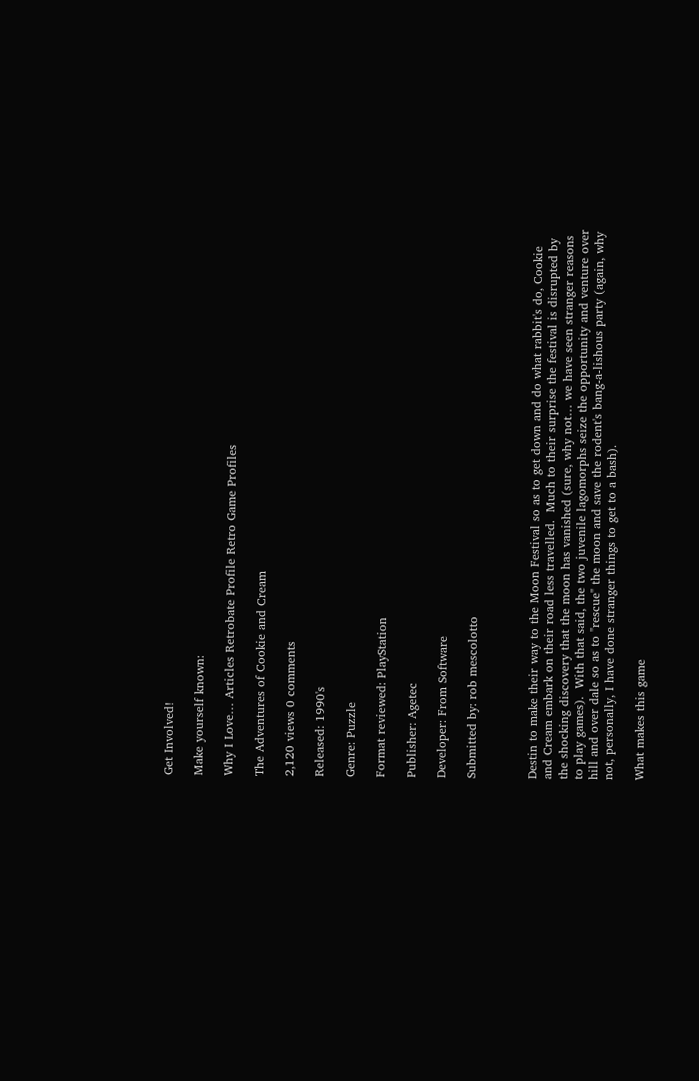Get Involved!

Make yourself known:

Why I Love… Articles Retrobate Profile Retro Game Profiles

The Adventures of Cookie and Cream

2,120 views 0 comments

Released: 1990's

Genre: Puzzle

Format reviewed: PlayStation

Publisher: Agetec

Developer: From Software

Submitted by: rob mescolotto



Destin to make their way to the Moon Festival so as to get down and do what rabbit's do, Cookie and Cream embark on their road less travelled.  Much to their surprise the festival is disrupted by the shocking discovery that the moon has vanished (sure, why not… we have seen stranger reasons to play games).  With that said, the two juvenile lagomorphs seize the opportunity and venture over hill and over dale so as to "rescue" the moon and save the rodent's bang-a-lishous party (again, why not, personally, I have done stranger things to get to a bash).

What makes this game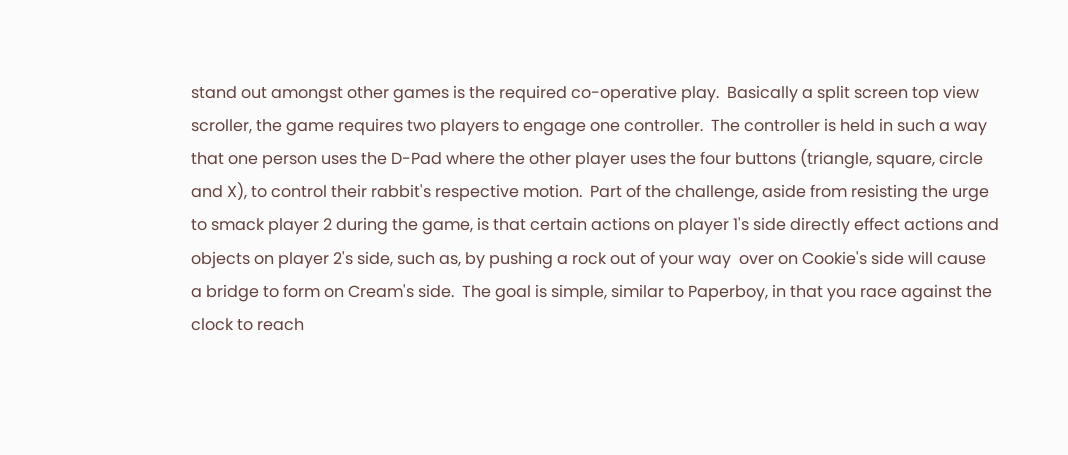stand out amongst other games is the required co-operative play.  Basically a split screen top view scroller, the game requires two players to engage one controller.  The controller is held in such a way that one person uses the D-Pad where the other player uses the four buttons (triangle, square, circle and X), to control their rabbit's respective motion.  Part of the challenge, aside from resisting the urge to smack player 2 during the game, is that certain actions on player 1's side directly effect actions and objects on player 2's side, such as, by pushing a rock out of your way  over on Cookie's side will cause a bridge to form on Cream's side.  The goal is simple, similar to Paperboy, in that you race against the clock to reach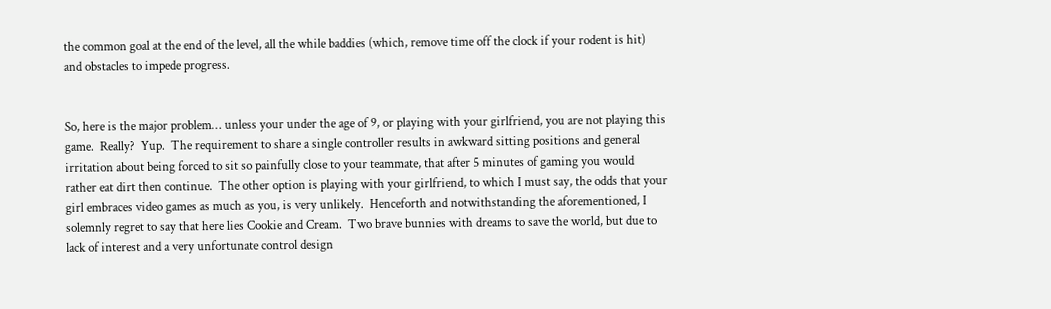the common goal at the end of the level, all the while baddies (which, remove time off the clock if your rodent is hit) and obstacles to impede progress.


So, here is the major problem… unless your under the age of 9, or playing with your girlfriend, you are not playing this game.  Really?  Yup.  The requirement to share a single controller results in awkward sitting positions and general irritation about being forced to sit so painfully close to your teammate, that after 5 minutes of gaming you would rather eat dirt then continue.  The other option is playing with your girlfriend, to which I must say, the odds that your girl embraces video games as much as you, is very unlikely.  Henceforth and notwithstanding the aforementioned, I solemnly regret to say that here lies Cookie and Cream.  Two brave bunnies with dreams to save the world, but due to lack of interest and a very unfortunate control design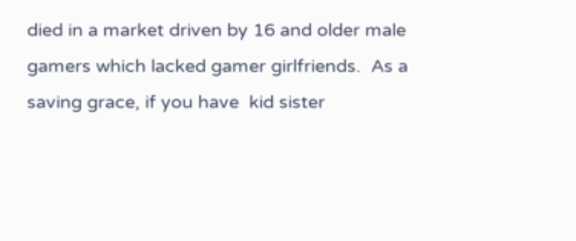died in a market driven by 16 and older male gamers which lacked gamer girlfriends.  As a saving grace, if you have  kid sister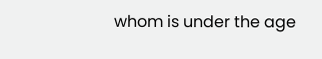whom is under the age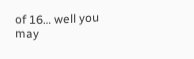of 16… well you may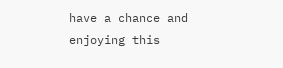have a chance and enjoying this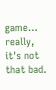game… really, it's not that bad.